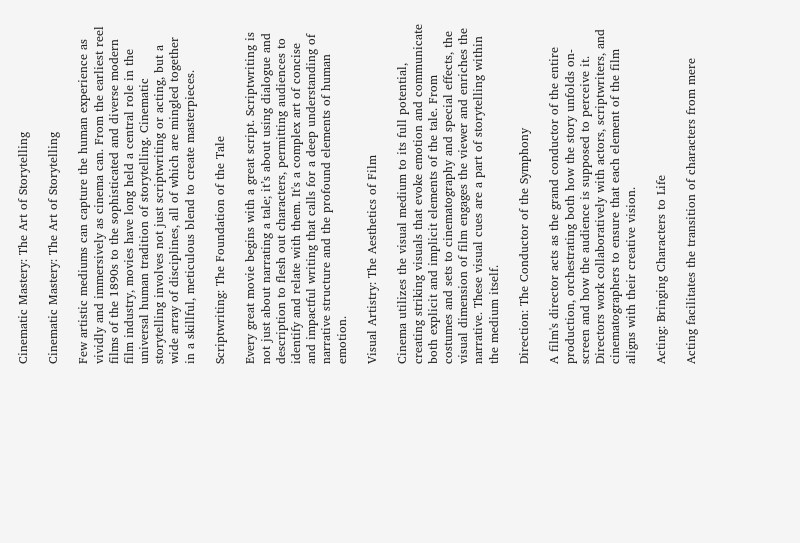Cinematic Mastery: The Art of Storytelling

Cinematic Mastery: The Art of Storytelling

Few artistic mediums can capture the human experience as vividly and immersively as cinema can. From the earliest reel films of the 1890s to the sophisticated and diverse modern film industry, movies have long held a central role in the universal human tradition of storytelling. Cinematic storytelling involves not just scriptwriting or acting, but a wide array of disciplines, all of which are mingled together in a skillful, meticulous blend to create masterpieces.

Scriptwriting: The Foundation of the Tale

Every great movie begins with a great script. Scriptwriting is not just about narrating a tale; it’s about using dialogue and description to flesh out characters, permitting audiences to identify and relate with them. It's a complex art of concise and impactful writing that calls for a deep understanding of narrative structure and the profound elements of human emotion.

Visual Artistry: The Aesthetics of Film

Cinema utilizes the visual medium to its full potential, creating striking visuals that evoke emotion and communicate both explicit and implicit elements of the tale. From costumes and sets to cinematography and special effects, the visual dimension of film engages the viewer and enriches the narrative. These visual cues are a part of storytelling within the medium itself.

Direction: The Conductor of the Symphony

A film's director acts as the grand conductor of the entire production, orchestrating both how the story unfolds on-screen and how the audience is supposed to perceive it. Directors work collaboratively with actors, scriptwriters, and cinematographers to ensure that each element of the film aligns with their creative vision.

Acting: Bringing Characters to Life

Acting facilitates the transition of characters from mere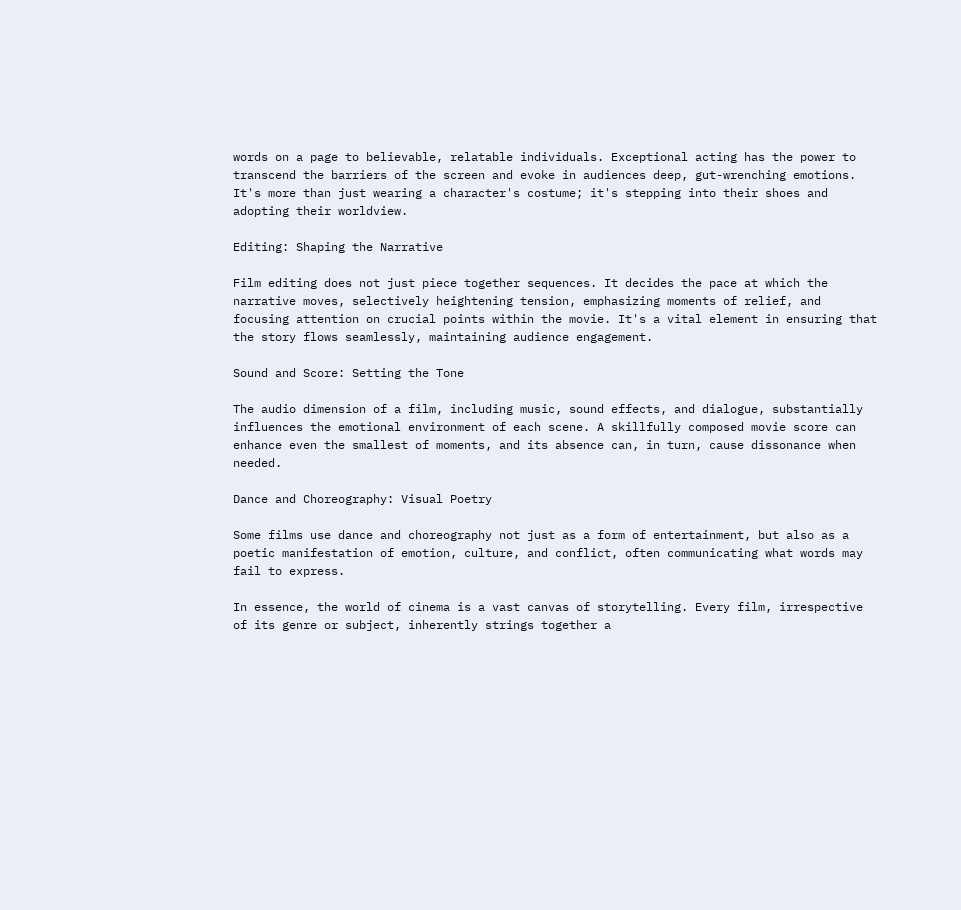words on a page to believable, relatable individuals. Exceptional acting has the power to transcend the barriers of the screen and evoke in audiences deep, gut-wrenching emotions. It's more than just wearing a character's costume; it's stepping into their shoes and adopting their worldview.

Editing: Shaping the Narrative

Film editing does not just piece together sequences. It decides the pace at which the narrative moves, selectively heightening tension, emphasizing moments of relief, and focusing attention on crucial points within the movie. It's a vital element in ensuring that the story flows seamlessly, maintaining audience engagement.

Sound and Score: Setting the Tone

The audio dimension of a film, including music, sound effects, and dialogue, substantially influences the emotional environment of each scene. A skillfully composed movie score can enhance even the smallest of moments, and its absence can, in turn, cause dissonance when needed.

Dance and Choreography: Visual Poetry

Some films use dance and choreography not just as a form of entertainment, but also as a poetic manifestation of emotion, culture, and conflict, often communicating what words may fail to express.

In essence, the world of cinema is a vast canvas of storytelling. Every film, irrespective of its genre or subject, inherently strings together a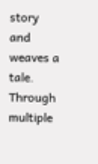story and weaves a tale. Through multiple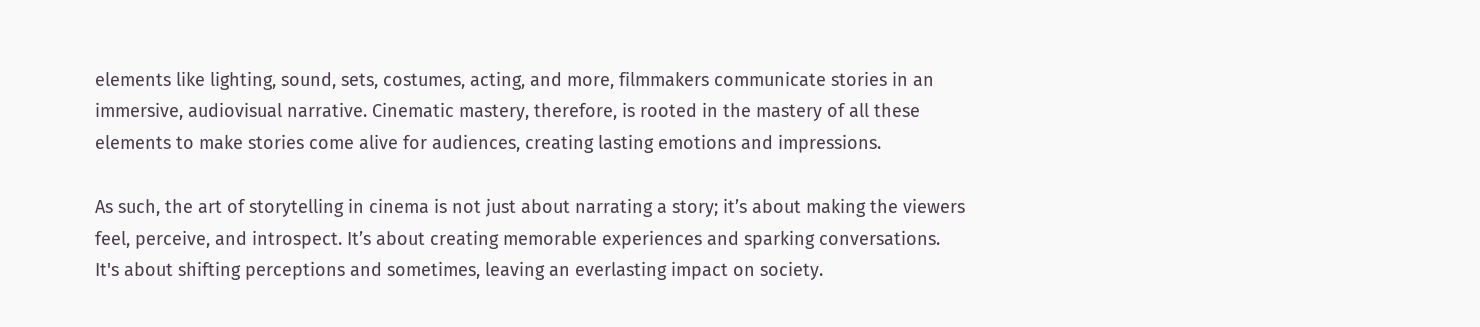elements like lighting, sound, sets, costumes, acting, and more, filmmakers communicate stories in an immersive, audiovisual narrative. Cinematic mastery, therefore, is rooted in the mastery of all these elements to make stories come alive for audiences, creating lasting emotions and impressions.

As such, the art of storytelling in cinema is not just about narrating a story; it’s about making the viewers feel, perceive, and introspect. It’s about creating memorable experiences and sparking conversations. It's about shifting perceptions and sometimes, leaving an everlasting impact on society.